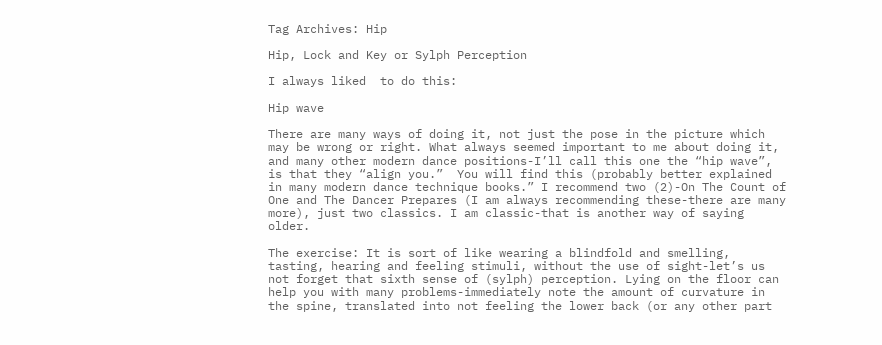Tag Archives: Hip

Hip, Lock and Key or Sylph Perception

I always liked  to do this:

Hip wave

There are many ways of doing it, not just the pose in the picture which may be wrong or right. What always seemed important to me about doing it, and many other modern dance positions-I’ll call this one the “hip wave”, is that they “align you.”  You will find this (probably better explained in many modern dance technique books.” I recommend two (2)-On The Count of One and The Dancer Prepares (I am always recommending these-there are many more), just two classics. I am classic-that is another way of saying older.

The exercise: It is sort of like wearing a blindfold and smelling, tasting, hearing and feeling stimuli, without the use of sight-let’s us not forget that sixth sense of (sylph) perception. Lying on the floor can help you with many problems-immediately note the amount of curvature in the spine, translated into not feeling the lower back (or any other part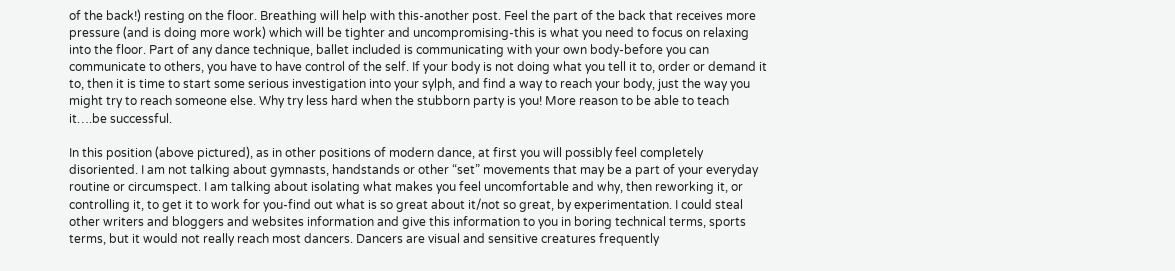of the back!) resting on the floor. Breathing will help with this-another post. Feel the part of the back that receives more pressure (and is doing more work) which will be tighter and uncompromising-this is what you need to focus on relaxing into the floor. Part of any dance technique, ballet included is communicating with your own body-before you can communicate to others, you have to have control of the self. If your body is not doing what you tell it to, order or demand it to, then it is time to start some serious investigation into your sylph, and find a way to reach your body, just the way you might try to reach someone else. Why try less hard when the stubborn party is you! More reason to be able to teach it….be successful.

In this position (above pictured), as in other positions of modern dance, at first you will possibly feel completely disoriented. I am not talking about gymnasts, handstands or other “set” movements that may be a part of your everyday routine or circumspect. I am talking about isolating what makes you feel uncomfortable and why, then reworking it, or controlling it, to get it to work for you-find out what is so great about it/not so great, by experimentation. I could steal other writers and bloggers and websites information and give this information to you in boring technical terms, sports terms, but it would not really reach most dancers. Dancers are visual and sensitive creatures frequently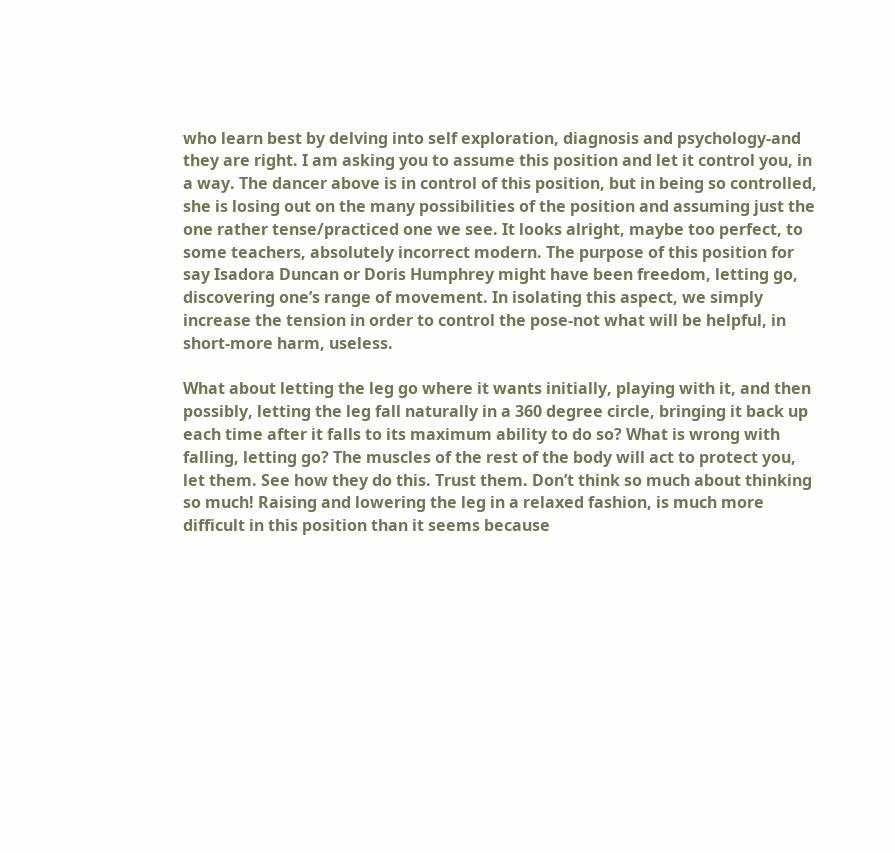who learn best by delving into self exploration, diagnosis and psychology-and they are right. I am asking you to assume this position and let it control you, in a way. The dancer above is in control of this position, but in being so controlled, she is losing out on the many possibilities of the position and assuming just the one rather tense/practiced one we see. It looks alright, maybe too perfect, to some teachers, absolutely incorrect modern. The purpose of this position for say Isadora Duncan or Doris Humphrey might have been freedom, letting go, discovering one’s range of movement. In isolating this aspect, we simply increase the tension in order to control the pose-not what will be helpful, in short-more harm, useless.

What about letting the leg go where it wants initially, playing with it, and then possibly, letting the leg fall naturally in a 360 degree circle, bringing it back up each time after it falls to its maximum ability to do so? What is wrong with falling, letting go? The muscles of the rest of the body will act to protect you, let them. See how they do this. Trust them. Don’t think so much about thinking so much! Raising and lowering the leg in a relaxed fashion, is much more difficult in this position than it seems because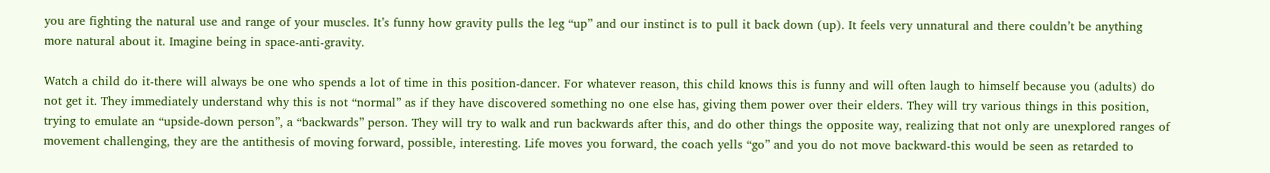you are fighting the natural use and range of your muscles. It’s funny how gravity pulls the leg “up” and our instinct is to pull it back down (up). It feels very unnatural and there couldn’t be anything more natural about it. Imagine being in space-anti-gravity.

Watch a child do it-there will always be one who spends a lot of time in this position-dancer. For whatever reason, this child knows this is funny and will often laugh to himself because you (adults) do not get it. They immediately understand why this is not “normal” as if they have discovered something no one else has, giving them power over their elders. They will try various things in this position, trying to emulate an “upside-down person”, a “backwards” person. They will try to walk and run backwards after this, and do other things the opposite way, realizing that not only are unexplored ranges of movement challenging, they are the antithesis of moving forward, possible, interesting. Life moves you forward, the coach yells “go” and you do not move backward-this would be seen as retarded to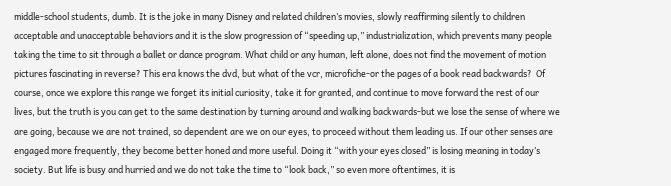middle-school students, dumb. It is the joke in many Disney and related children’s movies, slowly reaffirming silently to children acceptable and unacceptable behaviors and it is the slow progression of “speeding up,” industrialization, which prevents many people taking the time to sit through a ballet or dance program. What child or any human, left alone, does not find the movement of motion pictures fascinating in reverse? This era knows the dvd, but what of the vcr, microfiche-or the pages of a book read backwards?  Of course, once we explore this range we forget its initial curiosity, take it for granted, and continue to move forward the rest of our lives, but the truth is you can get to the same destination by turning around and walking backwards-but we lose the sense of where we are going, because we are not trained, so dependent are we on our eyes, to proceed without them leading us. If our other senses are engaged more frequently, they become better honed and more useful. Doing it “with your eyes closed” is losing meaning in today’s society. But life is busy and hurried and we do not take the time to “look back,” so even more oftentimes, it is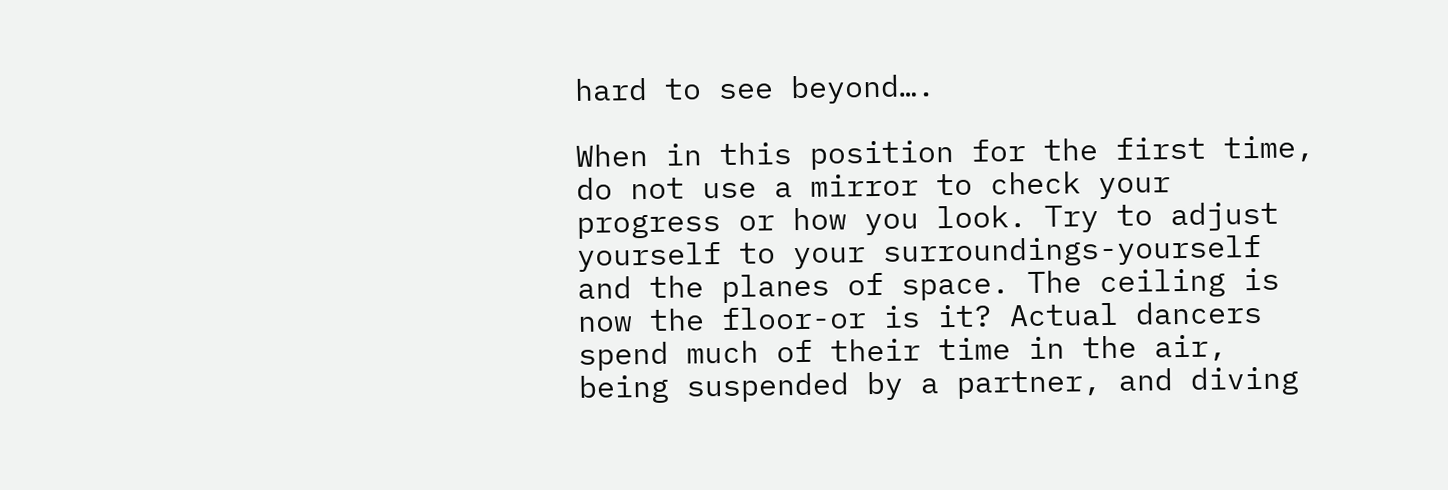hard to see beyond….

When in this position for the first time, do not use a mirror to check your progress or how you look. Try to adjust yourself to your surroundings-yourself and the planes of space. The ceiling is now the floor-or is it? Actual dancers spend much of their time in the air, being suspended by a partner, and diving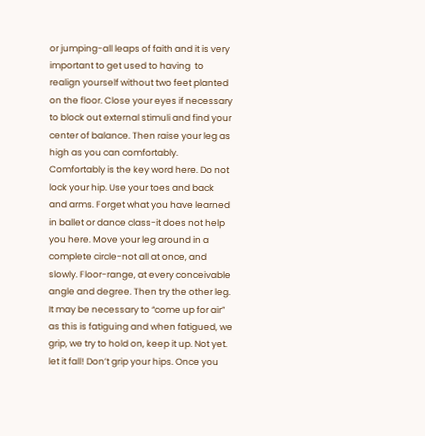or jumping-all leaps of faith and it is very important to get used to having  to realign yourself without two feet planted on the floor. Close your eyes if necessary to block out external stimuli and find your center of balance. Then raise your leg as high as you can comfortably. Comfortably is the key word here. Do not lock your hip. Use your toes and back and arms. Forget what you have learned in ballet or dance class-it does not help you here. Move your leg around in a complete circle-not all at once, and slowly. Floor-range, at every conceivable angle and degree. Then try the other leg. It may be necessary to “come up for air” as this is fatiguing and when fatigued, we grip, we try to hold on, keep it up. Not yet. let it fall! Don’t grip your hips. Once you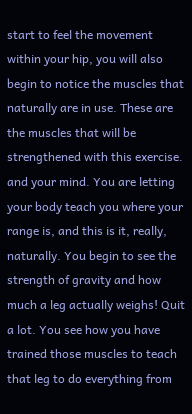start to feel the movement within your hip, you will also begin to notice the muscles that naturally are in use. These are the muscles that will be strengthened with this exercise. and your mind. You are letting your body teach you where your range is, and this is it, really, naturally. You begin to see the strength of gravity and how much a leg actually weighs! Quit a lot. You see how you have trained those muscles to teach that leg to do everything from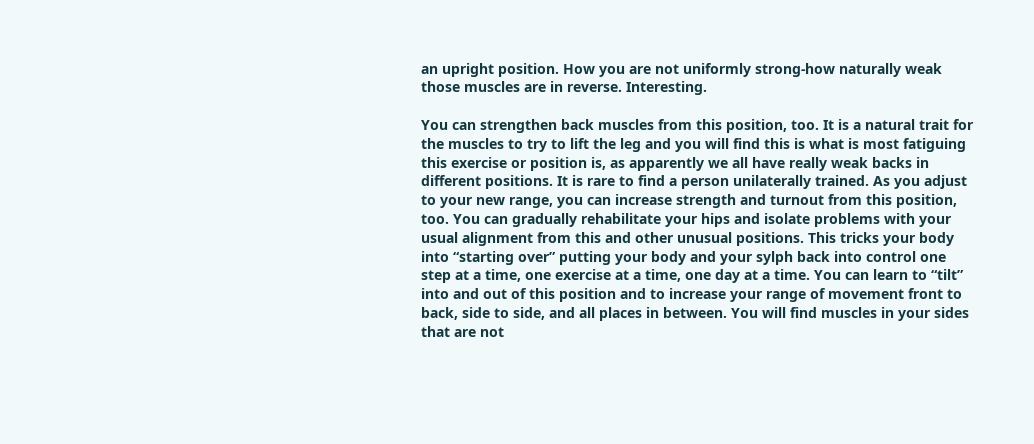an upright position. How you are not uniformly strong-how naturally weak those muscles are in reverse. Interesting.

You can strengthen back muscles from this position, too. It is a natural trait for the muscles to try to lift the leg and you will find this is what is most fatiguing this exercise or position is, as apparently we all have really weak backs in different positions. It is rare to find a person unilaterally trained. As you adjust to your new range, you can increase strength and turnout from this position, too. You can gradually rehabilitate your hips and isolate problems with your usual alignment from this and other unusual positions. This tricks your body into “starting over” putting your body and your sylph back into control one step at a time, one exercise at a time, one day at a time. You can learn to “tilt” into and out of this position and to increase your range of movement front to back, side to side, and all places in between. You will find muscles in your sides that are not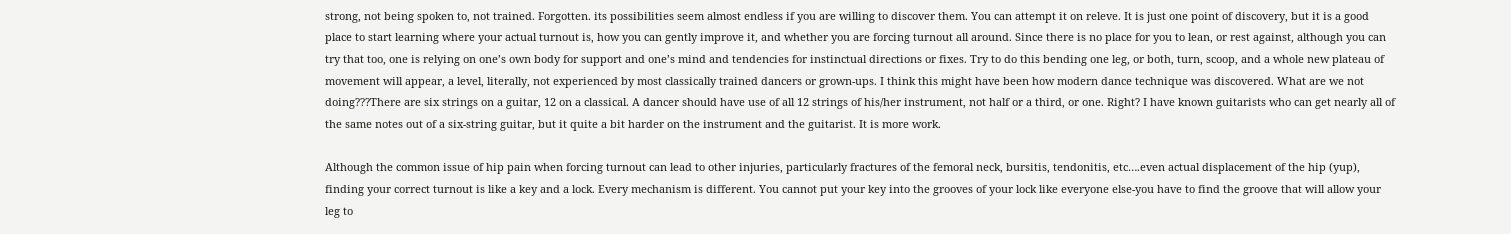strong, not being spoken to, not trained. Forgotten. its possibilities seem almost endless if you are willing to discover them. You can attempt it on releve. It is just one point of discovery, but it is a good place to start learning where your actual turnout is, how you can gently improve it, and whether you are forcing turnout all around. Since there is no place for you to lean, or rest against, although you can try that too, one is relying on one’s own body for support and one’s mind and tendencies for instinctual directions or fixes. Try to do this bending one leg, or both, turn, scoop, and a whole new plateau of movement will appear, a level, literally, not experienced by most classically trained dancers or grown-ups. I think this might have been how modern dance technique was discovered. What are we not doing???There are six strings on a guitar, 12 on a classical. A dancer should have use of all 12 strings of his/her instrument, not half or a third, or one. Right? I have known guitarists who can get nearly all of the same notes out of a six-string guitar, but it quite a bit harder on the instrument and the guitarist. It is more work.

Although the common issue of hip pain when forcing turnout can lead to other injuries, particularly fractures of the femoral neck, bursitis, tendonitis, etc….even actual displacement of the hip (yup), finding your correct turnout is like a key and a lock. Every mechanism is different. You cannot put your key into the grooves of your lock like everyone else-you have to find the groove that will allow your leg to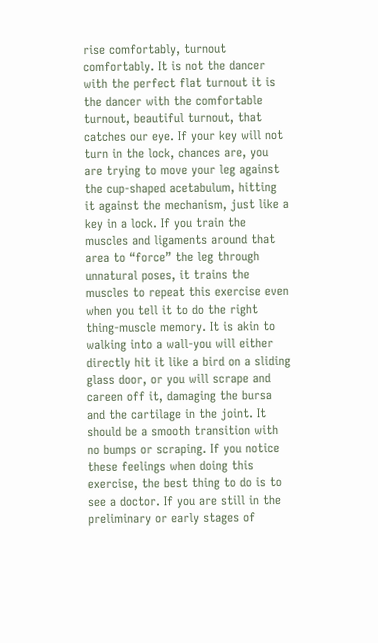rise comfortably, turnout comfortably. It is not the dancer with the perfect flat turnout it is the dancer with the comfortable turnout, beautiful turnout, that catches our eye. If your key will not turn in the lock, chances are, you are trying to move your leg against the cup-shaped acetabulum, hitting it against the mechanism, just like a key in a lock. If you train the muscles and ligaments around that area to “force” the leg through unnatural poses, it trains the muscles to repeat this exercise even when you tell it to do the right thing-muscle memory. It is akin to walking into a wall-you will either directly hit it like a bird on a sliding glass door, or you will scrape and careen off it, damaging the bursa and the cartilage in the joint. It should be a smooth transition with no bumps or scraping. If you notice these feelings when doing this exercise, the best thing to do is to see a doctor. If you are still in the preliminary or early stages of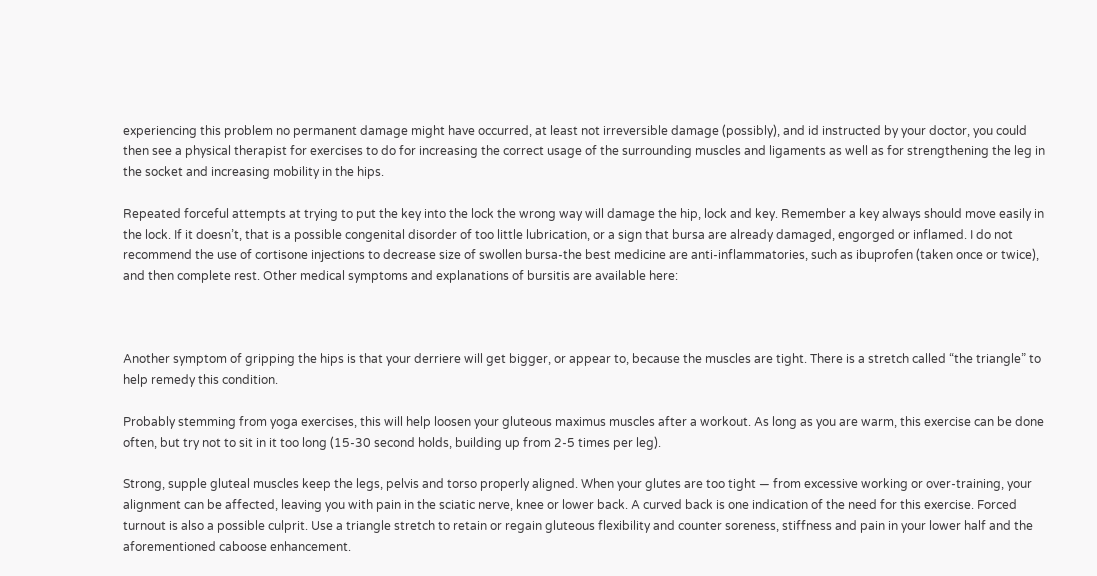experiencing this problem no permanent damage might have occurred, at least not irreversible damage (possibly), and id instructed by your doctor, you could then see a physical therapist for exercises to do for increasing the correct usage of the surrounding muscles and ligaments as well as for strengthening the leg in the socket and increasing mobility in the hips.

Repeated forceful attempts at trying to put the key into the lock the wrong way will damage the hip, lock and key. Remember a key always should move easily in the lock. If it doesn’t, that is a possible congenital disorder of too little lubrication, or a sign that bursa are already damaged, engorged or inflamed. I do not recommend the use of cortisone injections to decrease size of swollen bursa-the best medicine are anti-inflammatories, such as ibuprofen (taken once or twice), and then complete rest. Other medical symptoms and explanations of bursitis are available here:



Another symptom of gripping the hips is that your derriere will get bigger, or appear to, because the muscles are tight. There is a stretch called “the triangle” to help remedy this condition.

Probably stemming from yoga exercises, this will help loosen your gluteous maximus muscles after a workout. As long as you are warm, this exercise can be done often, but try not to sit in it too long (15-30 second holds, building up from 2-5 times per leg).

Strong, supple gluteal muscles keep the legs, pelvis and torso properly aligned. When your glutes are too tight — from excessive working or over-training, your alignment can be affected, leaving you with pain in the sciatic nerve, knee or lower back. A curved back is one indication of the need for this exercise. Forced turnout is also a possible culprit. Use a triangle stretch to retain or regain gluteous flexibility and counter soreness, stiffness and pain in your lower half and the aforementioned caboose enhancement.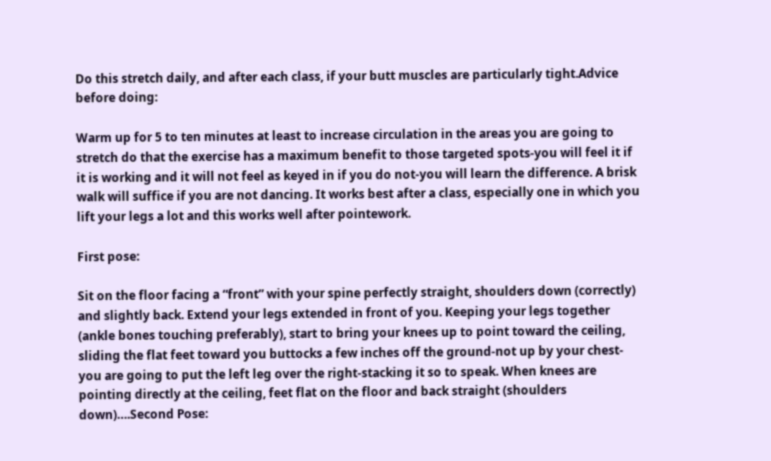Do this stretch daily, and after each class, if your butt muscles are particularly tight.Advice before doing:

Warm up for 5 to ten minutes at least to increase circulation in the areas you are going to stretch do that the exercise has a maximum benefit to those targeted spots-you will feel it if it is working and it will not feel as keyed in if you do not-you will learn the difference. A brisk walk will suffice if you are not dancing. It works best after a class, especially one in which you lift your legs a lot and this works well after pointework.

First pose:

Sit on the floor facing a “front” with your spine perfectly straight, shoulders down (correctly) and slightly back. Extend your legs extended in front of you. Keeping your legs together (ankle bones touching preferably), start to bring your knees up to point toward the ceiling, sliding the flat feet toward you buttocks a few inches off the ground-not up by your chest-you are going to put the left leg over the right-stacking it so to speak. When knees are pointing directly at the ceiling, feet flat on the floor and back straight (shoulders down)….Second Pose: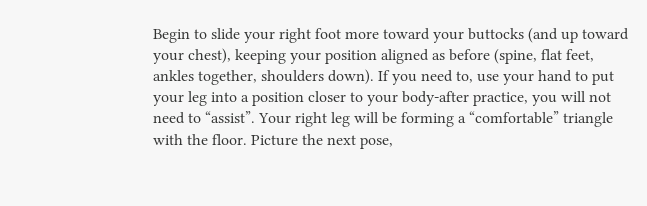Begin to slide your right foot more toward your buttocks (and up toward your chest), keeping your position aligned as before (spine, flat feet, ankles together, shoulders down). If you need to, use your hand to put your leg into a position closer to your body-after practice, you will not need to “assist”. Your right leg will be forming a “comfortable” triangle with the floor. Picture the next pose,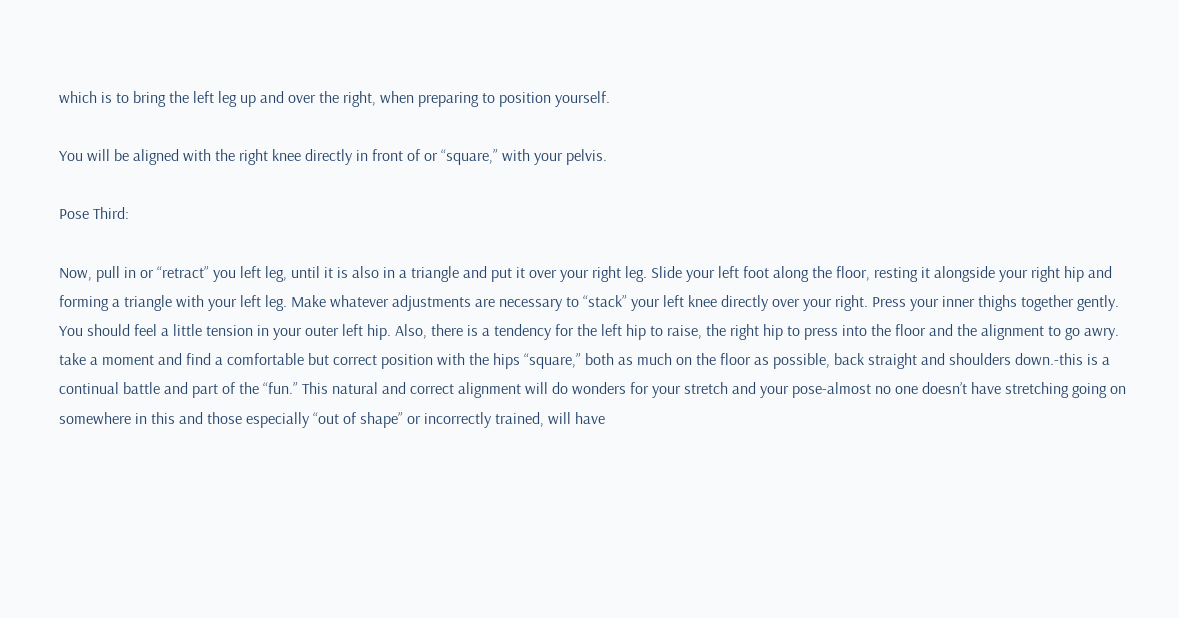which is to bring the left leg up and over the right, when preparing to position yourself.

You will be aligned with the right knee directly in front of or “square,” with your pelvis.

Pose Third:

Now, pull in or “retract” you left leg, until it is also in a triangle and put it over your right leg. Slide your left foot along the floor, resting it alongside your right hip and forming a triangle with your left leg. Make whatever adjustments are necessary to “stack” your left knee directly over your right. Press your inner thighs together gently. You should feel a little tension in your outer left hip. Also, there is a tendency for the left hip to raise, the right hip to press into the floor and the alignment to go awry. take a moment and find a comfortable but correct position with the hips “square,” both as much on the floor as possible, back straight and shoulders down.-this is a continual battle and part of the “fun.” This natural and correct alignment will do wonders for your stretch and your pose-almost no one doesn’t have stretching going on somewhere in this and those especially “out of shape” or incorrectly trained, will have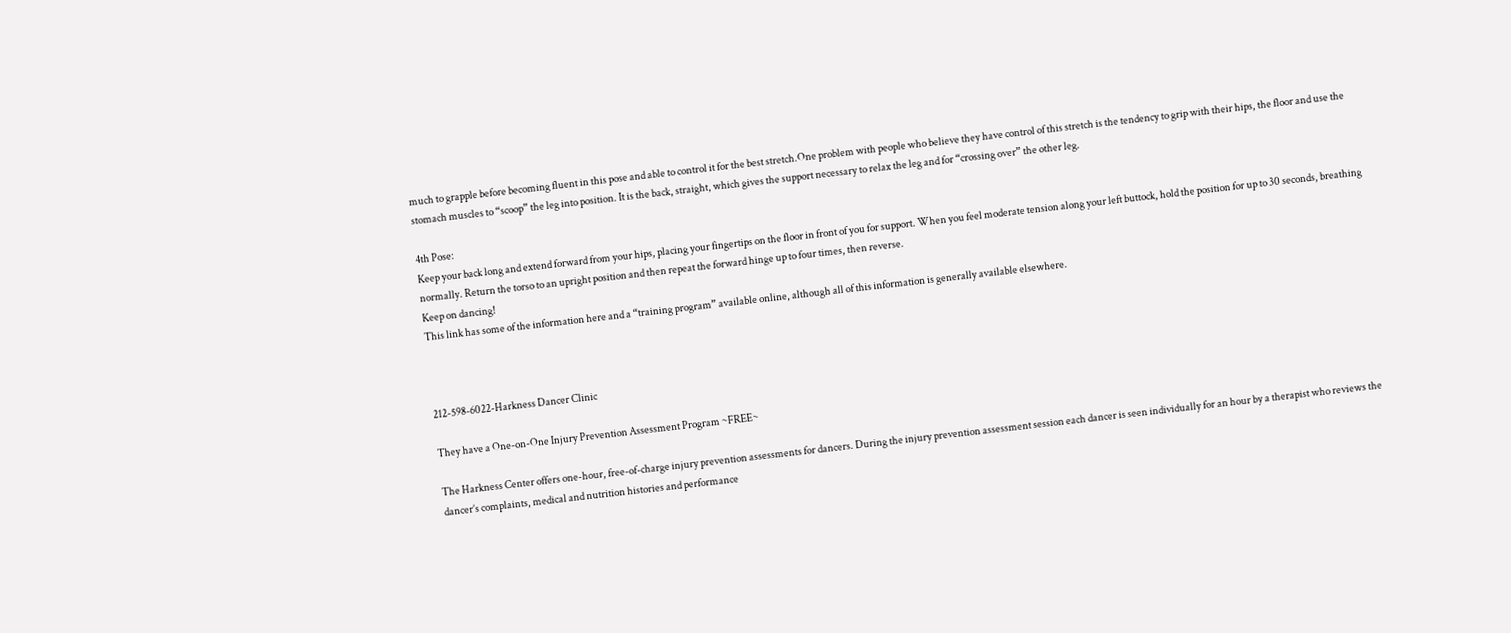much to grapple before becoming fluent in this pose and able to control it for the best stretch.One problem with people who believe they have control of this stretch is the tendency to grip with their hips, the floor and use the stomach muscles to “scoop” the leg into position. It is the back, straight, which gives the support necessary to relax the leg and for “crossing over” the other leg.

4th Pose:
Keep your back long and extend forward from your hips, placing your fingertips on the floor in front of you for support. When you feel moderate tension along your left buttock, hold the position for up to 30 seconds, breathing normally. Return the torso to an upright position and then repeat the forward hinge up to four times, then reverse.
Keep on dancing!
This link has some of the information here and a “training program” available online, although all of this information is generally available elsewhere.



212-598-6022-Harkness Dancer Clinic

They have a One-on-One Injury Prevention Assessment Program ~FREE~

The Harkness Center offers one-hour, free-of-charge injury prevention assessments for dancers. During the injury prevention assessment session each dancer is seen individually for an hour by a therapist who reviews the dancer’s complaints, medical and nutrition histories and performance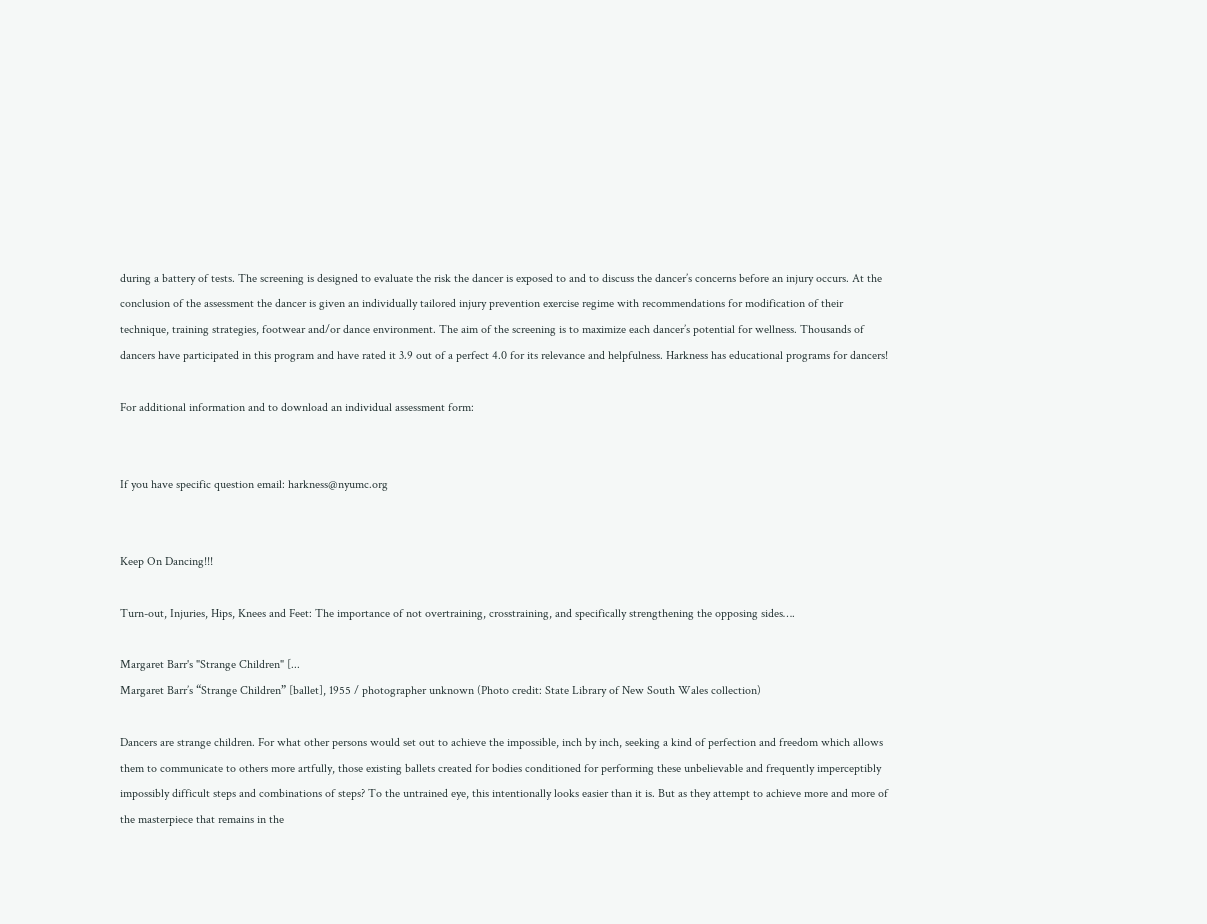during a battery of tests. The screening is designed to evaluate the risk the dancer is exposed to and to discuss the dancer’s concerns before an injury occurs. At the conclusion of the assessment the dancer is given an individually tailored injury prevention exercise regime with recommendations for modification of their technique, training strategies, footwear and/or dance environment. The aim of the screening is to maximize each dancer’s potential for wellness. Thousands of dancers have participated in this program and have rated it 3.9 out of a perfect 4.0 for its relevance and helpfulness. Harkness has educational programs for dancers!

For additional information and to download an individual assessment form:


If you have specific question email: harkness@nyumc.org


Keep On Dancing!!!

Turn-out, Injuries, Hips, Knees and Feet: The importance of not overtraining, crosstraining, and specifically strengthening the opposing sides….

Margaret Barr's "Strange Children" [...
Margaret Barr’s “Strange Children” [ballet], 1955 / photographer unknown (Photo credit: State Library of New South Wales collection)

Dancers are strange children. For what other persons would set out to achieve the impossible, inch by inch, seeking a kind of perfection and freedom which allows them to communicate to others more artfully, those existing ballets created for bodies conditioned for performing these unbelievable and frequently imperceptibly impossibly difficult steps and combinations of steps? To the untrained eye, this intentionally looks easier than it is. But as they attempt to achieve more and more of the masterpiece that remains in the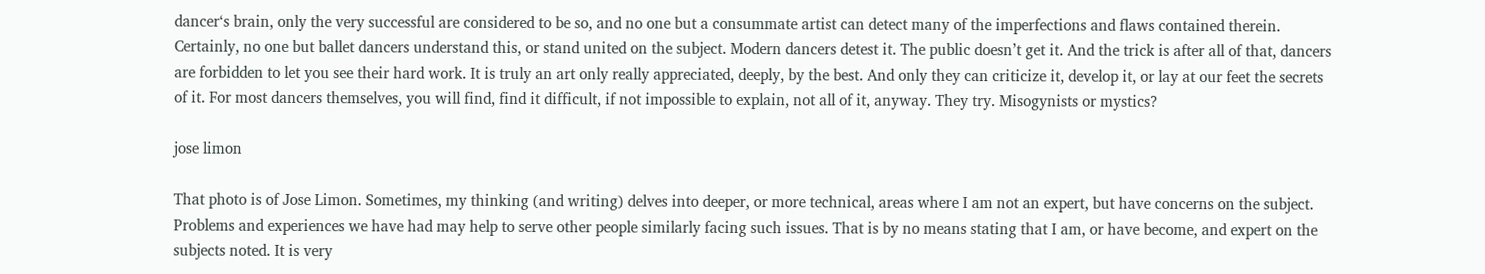dancer‘s brain, only the very successful are considered to be so, and no one but a consummate artist can detect many of the imperfections and flaws contained therein. Certainly, no one but ballet dancers understand this, or stand united on the subject. Modern dancers detest it. The public doesn’t get it. And the trick is after all of that, dancers are forbidden to let you see their hard work. It is truly an art only really appreciated, deeply, by the best. And only they can criticize it, develop it, or lay at our feet the secrets of it. For most dancers themselves, you will find, find it difficult, if not impossible to explain, not all of it, anyway. They try. Misogynists or mystics?

jose limon

That photo is of Jose Limon. Sometimes, my thinking (and writing) delves into deeper, or more technical, areas where I am not an expert, but have concerns on the subject. Problems and experiences we have had may help to serve other people similarly facing such issues. That is by no means stating that I am, or have become, and expert on the subjects noted. It is very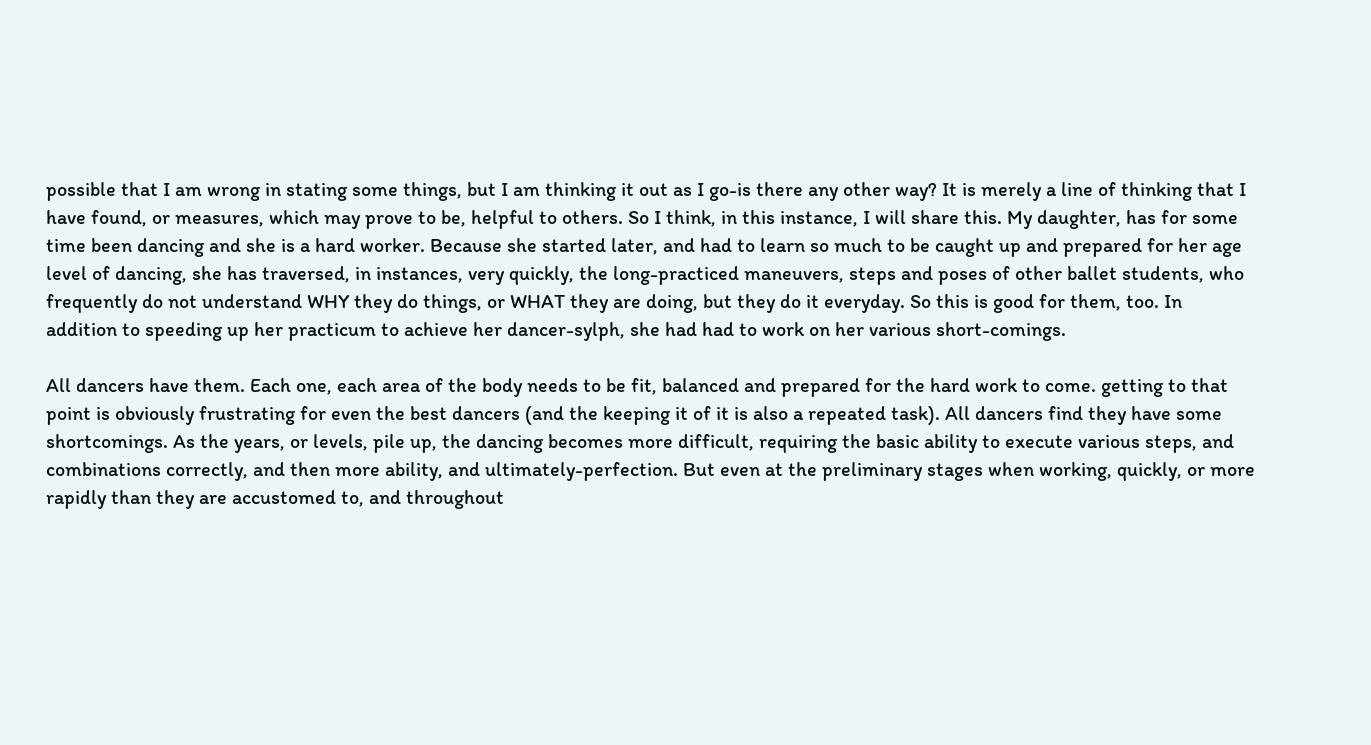possible that I am wrong in stating some things, but I am thinking it out as I go-is there any other way? It is merely a line of thinking that I have found, or measures, which may prove to be, helpful to others. So I think, in this instance, I will share this. My daughter, has for some time been dancing and she is a hard worker. Because she started later, and had to learn so much to be caught up and prepared for her age level of dancing, she has traversed, in instances, very quickly, the long-practiced maneuvers, steps and poses of other ballet students, who frequently do not understand WHY they do things, or WHAT they are doing, but they do it everyday. So this is good for them, too. In addition to speeding up her practicum to achieve her dancer-sylph, she had had to work on her various short-comings.

All dancers have them. Each one, each area of the body needs to be fit, balanced and prepared for the hard work to come. getting to that point is obviously frustrating for even the best dancers (and the keeping it of it is also a repeated task). All dancers find they have some shortcomings. As the years, or levels, pile up, the dancing becomes more difficult, requiring the basic ability to execute various steps, and combinations correctly, and then more ability, and ultimately-perfection. But even at the preliminary stages when working, quickly, or more rapidly than they are accustomed to, and throughout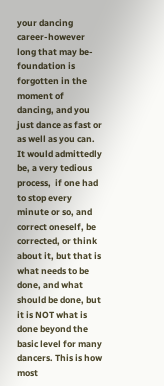your dancing career-however long that may be-foundation is forgotten in the moment of dancing, and you just dance as fast or as well as you can. It would admittedly be, a very tedious process,  if one had to stop every minute or so, and correct oneself, be corrected, or think about it, but that is what needs to be done, and what should be done, but it is NOT what is done beyond the basic level for many dancers. This is how most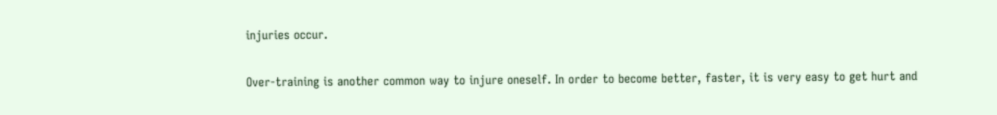injuries occur.

Over-training is another common way to injure oneself. In order to become better, faster, it is very easy to get hurt and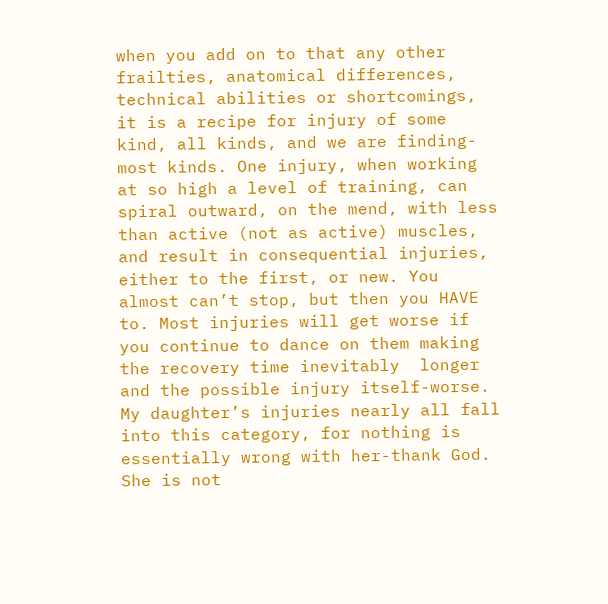when you add on to that any other frailties, anatomical differences, technical abilities or shortcomings, it is a recipe for injury of some kind, all kinds, and we are finding-most kinds. One injury, when working at so high a level of training, can spiral outward, on the mend, with less than active (not as active) muscles, and result in consequential injuries, either to the first, or new. You almost can’t stop, but then you HAVE to. Most injuries will get worse if you continue to dance on them making the recovery time inevitably  longer and the possible injury itself-worse. My daughter’s injuries nearly all fall into this category, for nothing is essentially wrong with her-thank God. She is not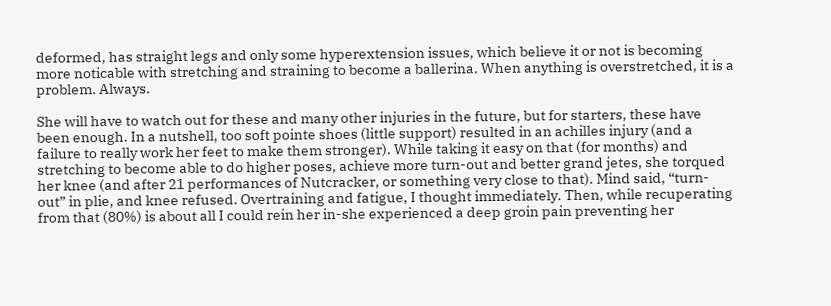deformed, has straight legs and only some hyperextension issues, which believe it or not is becoming more noticable with stretching and straining to become a ballerina. When anything is overstretched, it is a problem. Always.

She will have to watch out for these and many other injuries in the future, but for starters, these have been enough. In a nutshell, too soft pointe shoes (little support) resulted in an achilles injury (and a failure to really work her feet to make them stronger). While taking it easy on that (for months) and stretching to become able to do higher poses, achieve more turn-out and better grand jetes, she torqued her knee (and after 21 performances of Nutcracker, or something very close to that). Mind said, “turn-out” in plie, and knee refused. Overtraining and fatigue, I thought immediately. Then, while recuperating from that (80%) is about all I could rein her in-she experienced a deep groin pain preventing her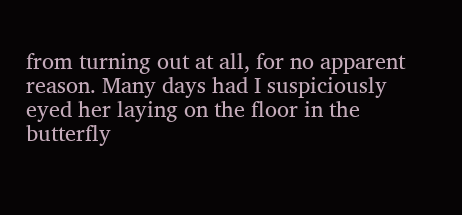from turning out at all, for no apparent reason. Many days had I suspiciously eyed her laying on the floor in the butterfly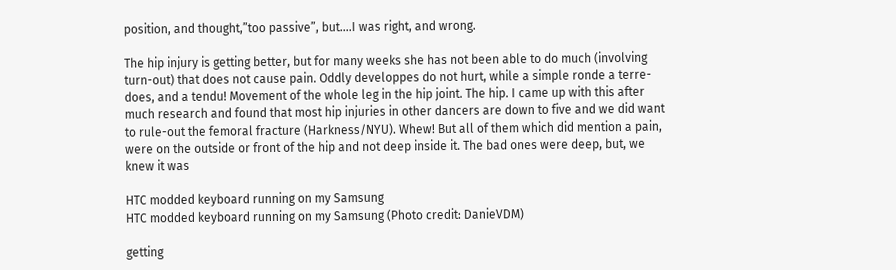position, and thought,”too passive”, but….I was right, and wrong.

The hip injury is getting better, but for many weeks she has not been able to do much (involving turn-out) that does not cause pain. Oddly developpes do not hurt, while a simple ronde a terre-does, and a tendu! Movement of the whole leg in the hip joint. The hip. I came up with this after much research and found that most hip injuries in other dancers are down to five and we did want to rule-out the femoral fracture (Harkness/NYU). Whew! But all of them which did mention a pain, were on the outside or front of the hip and not deep inside it. The bad ones were deep, but, we knew it was

HTC modded keyboard running on my Samsung
HTC modded keyboard running on my Samsung (Photo credit: DanieVDM)

getting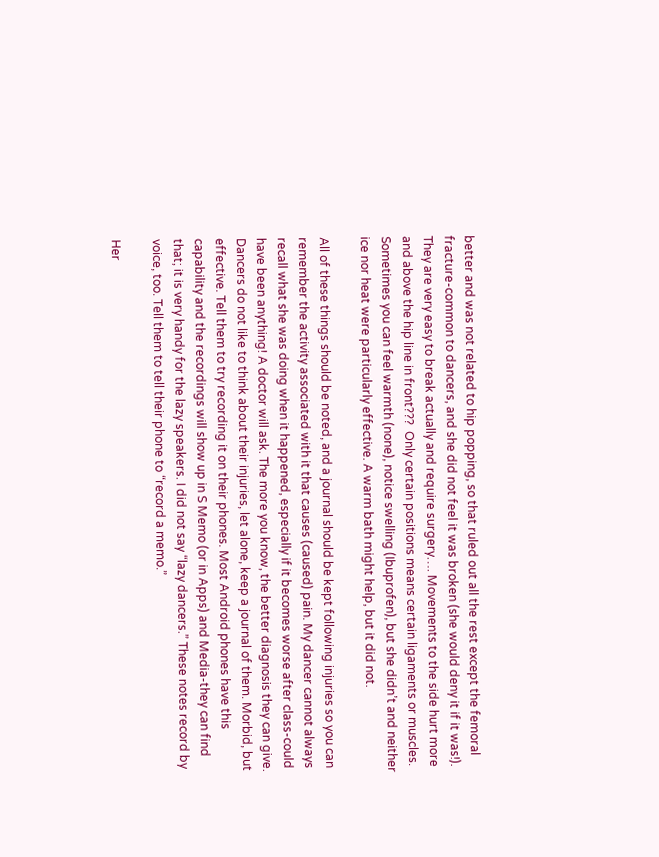better and was not related to hip popping, so that ruled out all the rest except the femoral fracture-common to dancers, and she did not feel it was broken (she would deny it if it was!). They are very easy to break actually and require surgery…. Movements to the side hurt more and above the hip line in front???  Only certain positions means certain ligaments or muscles. Sometimes you can feel warmth (none), notice swelling (Ibuprofen), but she didn’t and neither ice nor heat were particularly effective. A warm bath might help, but it did not.

All of these things should be noted, and a journal should be kept following injuries so you can remember the activity associated with it that causes (caused) pain. My dancer cannot always recall what she was doing when it happened, especially if it becomes worse after class-could have been anything! A doctor will ask. The more you know, the better diagnosis they can give. Dancers do not like to think about their injuries, let alone, keep a journal of them. Morbid, but effective. Tell them to try recording it on their phones. Most Android phones have this capability and the recordings will show up in S Memo (or in Apps) and Media-they can find that; it is very handy for the lazy speakers. I did not say “lazy dancers.” These notes record by voice, too. Tell them to tell their phone to “record a memo.”

Her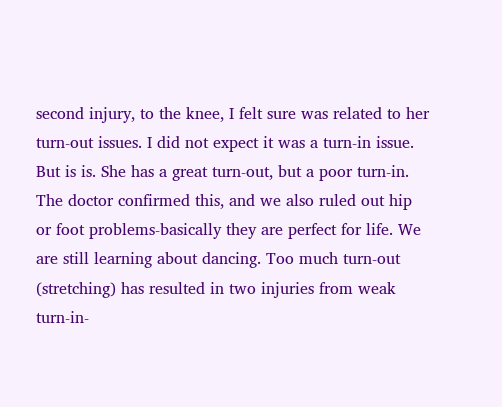second injury, to the knee, I felt sure was related to her turn-out issues. I did not expect it was a turn-in issue. But is is. She has a great turn-out, but a poor turn-in. The doctor confirmed this, and we also ruled out hip or foot problems-basically they are perfect for life. We are still learning about dancing. Too much turn-out (stretching) has resulted in two injuries from weak turn-in-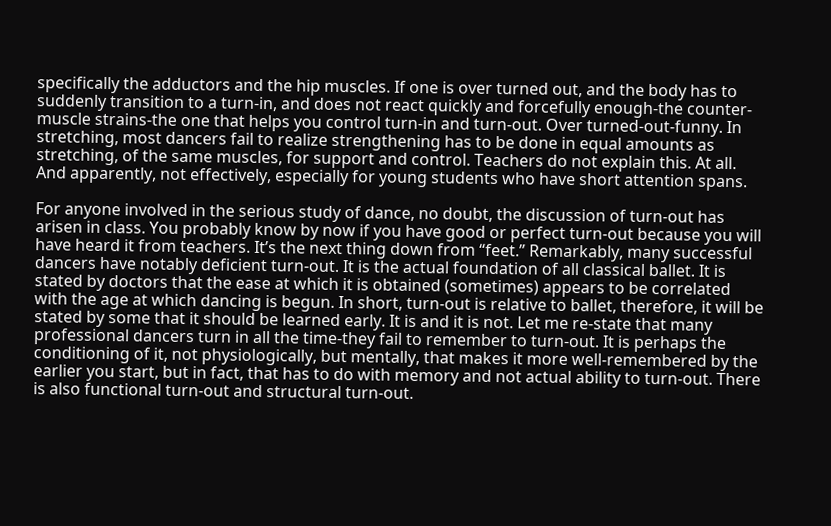specifically the adductors and the hip muscles. If one is over turned out, and the body has to suddenly transition to a turn-in, and does not react quickly and forcefully enough-the counter-muscle strains-the one that helps you control turn-in and turn-out. Over turned-out-funny. In stretching, most dancers fail to realize strengthening has to be done in equal amounts as stretching, of the same muscles, for support and control. Teachers do not explain this. At all. And apparently, not effectively, especially for young students who have short attention spans.

For anyone involved in the serious study of dance, no doubt, the discussion of turn-out has arisen in class. You probably know by now if you have good or perfect turn-out because you will have heard it from teachers. It’s the next thing down from “feet.” Remarkably, many successful dancers have notably deficient turn-out. It is the actual foundation of all classical ballet. It is stated by doctors that the ease at which it is obtained (sometimes) appears to be correlated with the age at which dancing is begun. In short, turn-out is relative to ballet, therefore, it will be stated by some that it should be learned early. It is and it is not. Let me re-state that many professional dancers turn in all the time-they fail to remember to turn-out. It is perhaps the conditioning of it, not physiologically, but mentally, that makes it more well-remembered by the earlier you start, but in fact, that has to do with memory and not actual ability to turn-out. There is also functional turn-out and structural turn-out.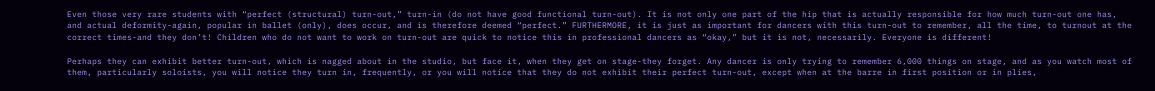Even those very rare students with “perfect (structural) turn-out,” turn-in (do not have good functional turn-out). It is not only one part of the hip that is actually responsible for how much turn-out one has, and actual deformity-again, popular in ballet (only), does occur, and is therefore deemed “perfect.” FURTHERMORE, it is just as important for dancers with this turn-out to remember, all the time, to turnout at the correct times-and they don’t! Children who do not want to work on turn-out are quick to notice this in professional dancers as “okay,” but it is not, necessarily. Everyone is different!

Perhaps they can exhibit better turn-out, which is nagged about in the studio, but face it, when they get on stage-they forget. Any dancer is only trying to remember 6,000 things on stage, and as you watch most of them, particularly soloists, you will notice they turn in, frequently, or you will notice that they do not exhibit their perfect turn-out, except when at the barre in first position or in plies,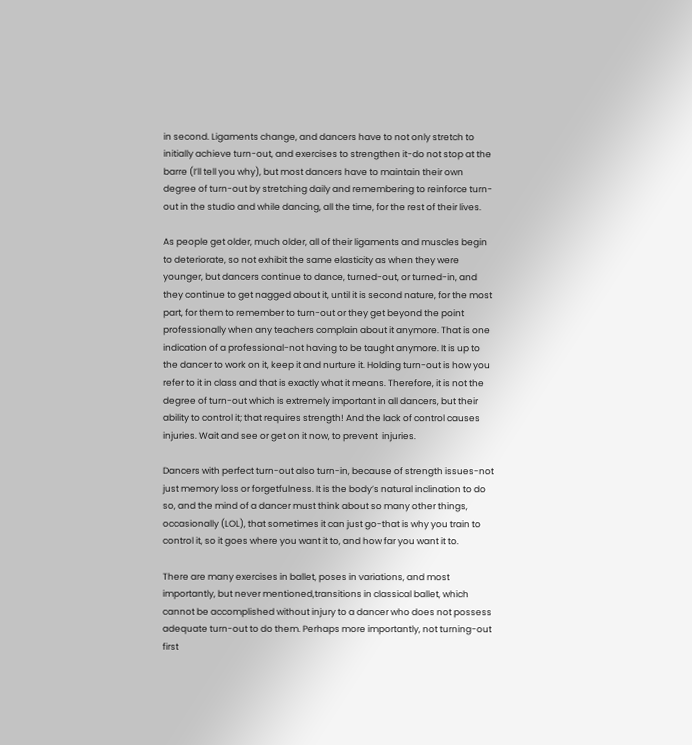in second. Ligaments change, and dancers have to not only stretch to initially achieve turn-out, and exercises to strengthen it-do not stop at the barre (I’ll tell you why), but most dancers have to maintain their own degree of turn-out by stretching daily and remembering to reinforce turn-out in the studio and while dancing, all the time, for the rest of their lives.

As people get older, much older, all of their ligaments and muscles begin to deteriorate, so not exhibit the same elasticity as when they were younger, but dancers continue to dance, turned-out, or turned-in, and they continue to get nagged about it, until it is second nature, for the most part, for them to remember to turn-out or they get beyond the point professionally when any teachers complain about it anymore. That is one indication of a professional-not having to be taught anymore. It is up to the dancer to work on it, keep it and nurture it. Holding turn-out is how you refer to it in class and that is exactly what it means. Therefore, it is not the degree of turn-out which is extremely important in all dancers, but their ability to control it; that requires strength! And the lack of control causes injuries. Wait and see or get on it now, to prevent  injuries.

Dancers with perfect turn-out also turn-in, because of strength issues-not just memory loss or forgetfulness. It is the body’s natural inclination to do so, and the mind of a dancer must think about so many other things, occasionally (LOL), that sometimes it can just go-that is why you train to control it, so it goes where you want it to, and how far you want it to.

There are many exercises in ballet, poses in variations, and most importantly, but never mentioned,transitions in classical ballet, which cannot be accomplished without injury to a dancer who does not possess adequate turn-out to do them. Perhaps more importantly, not turning-out first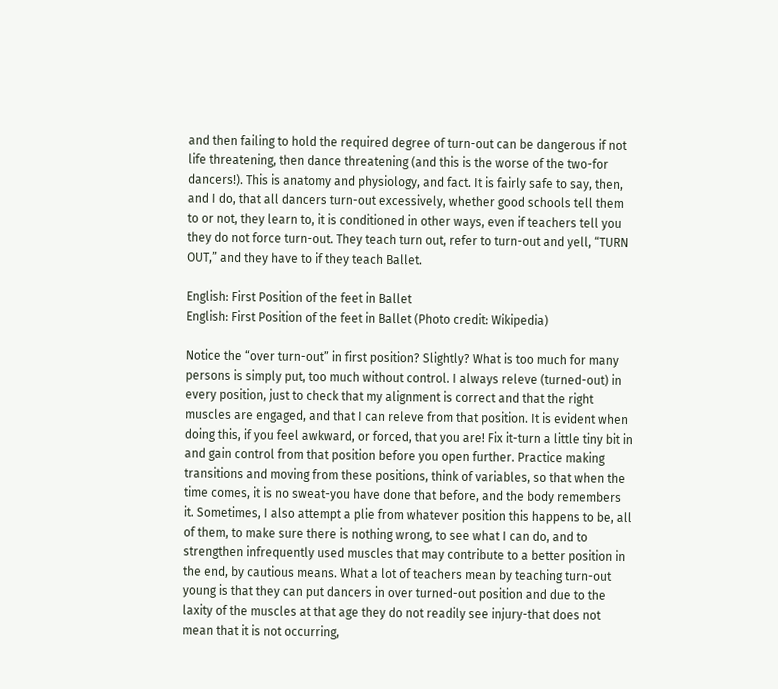and then failing to hold the required degree of turn-out can be dangerous if not life threatening, then dance threatening (and this is the worse of the two-for dancers!). This is anatomy and physiology, and fact. It is fairly safe to say, then, and I do, that all dancers turn-out excessively, whether good schools tell them to or not, they learn to, it is conditioned in other ways, even if teachers tell you they do not force turn-out. They teach turn out, refer to turn-out and yell, “TURN OUT,” and they have to if they teach Ballet.

English: First Position of the feet in Ballet
English: First Position of the feet in Ballet (Photo credit: Wikipedia)

Notice the “over turn-out” in first position? Slightly? What is too much for many persons is simply put, too much without control. I always releve (turned-out) in every position, just to check that my alignment is correct and that the right muscles are engaged, and that I can releve from that position. It is evident when doing this, if you feel awkward, or forced, that you are! Fix it-turn a little tiny bit in and gain control from that position before you open further. Practice making transitions and moving from these positions, think of variables, so that when the time comes, it is no sweat-you have done that before, and the body remembers it. Sometimes, I also attempt a plie from whatever position this happens to be, all of them, to make sure there is nothing wrong, to see what I can do, and to strengthen infrequently used muscles that may contribute to a better position in the end, by cautious means. What a lot of teachers mean by teaching turn-out young is that they can put dancers in over turned-out position and due to the laxity of the muscles at that age they do not readily see injury-that does not mean that it is not occurring,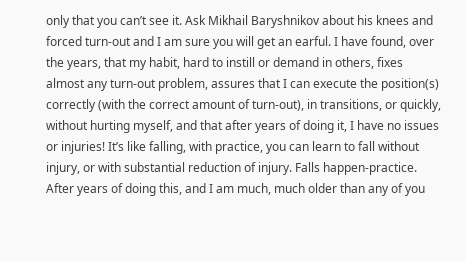only that you can’t see it. Ask Mikhail Baryshnikov about his knees and forced turn-out and I am sure you will get an earful. I have found, over the years, that my habit, hard to instill or demand in others, fixes almost any turn-out problem, assures that I can execute the position(s) correctly (with the correct amount of turn-out), in transitions, or quickly, without hurting myself, and that after years of doing it, I have no issues or injuries! It’s like falling, with practice, you can learn to fall without injury, or with substantial reduction of injury. Falls happen-practice. After years of doing this, and I am much, much older than any of you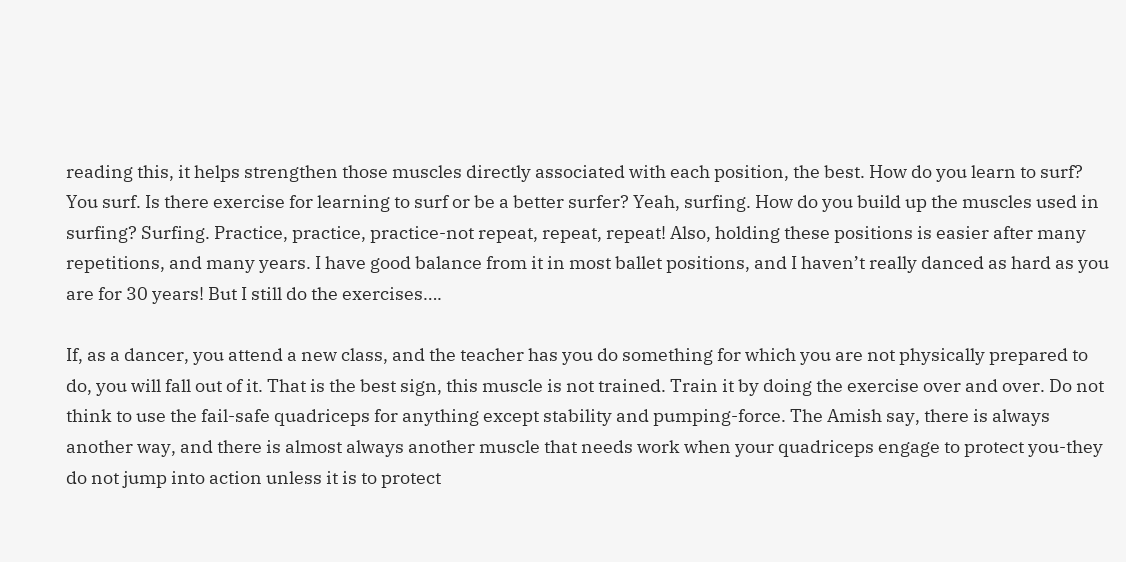reading this, it helps strengthen those muscles directly associated with each position, the best. How do you learn to surf? You surf. Is there exercise for learning to surf or be a better surfer? Yeah, surfing. How do you build up the muscles used in surfing? Surfing. Practice, practice, practice-not repeat, repeat, repeat! Also, holding these positions is easier after many repetitions, and many years. I have good balance from it in most ballet positions, and I haven’t really danced as hard as you are for 30 years! But I still do the exercises….

If, as a dancer, you attend a new class, and the teacher has you do something for which you are not physically prepared to do, you will fall out of it. That is the best sign, this muscle is not trained. Train it by doing the exercise over and over. Do not think to use the fail-safe quadriceps for anything except stability and pumping-force. The Amish say, there is always another way, and there is almost always another muscle that needs work when your quadriceps engage to protect you-they do not jump into action unless it is to protect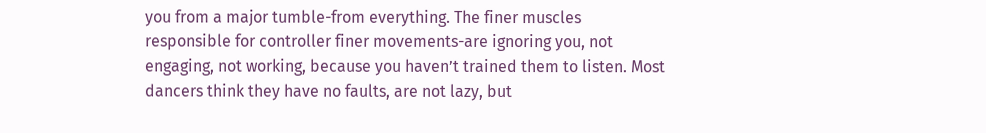you from a major tumble-from everything. The finer muscles responsible for controller finer movements-are ignoring you, not engaging, not working, because you haven’t trained them to listen. Most dancers think they have no faults, are not lazy, but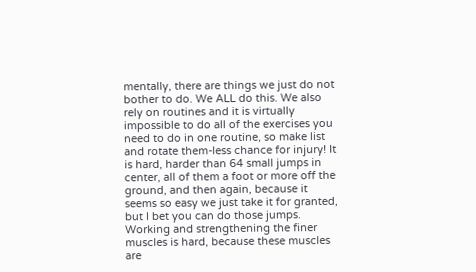mentally, there are things we just do not bother to do. We ALL do this. We also rely on routines and it is virtually impossible to do all of the exercises you need to do in one routine, so make list and rotate them-less chance for injury! It is hard, harder than 64 small jumps in center, all of them a foot or more off the ground, and then again, because it seems so easy we just take it for granted, but I bet you can do those jumps. Working and strengthening the finer muscles is hard, because these muscles are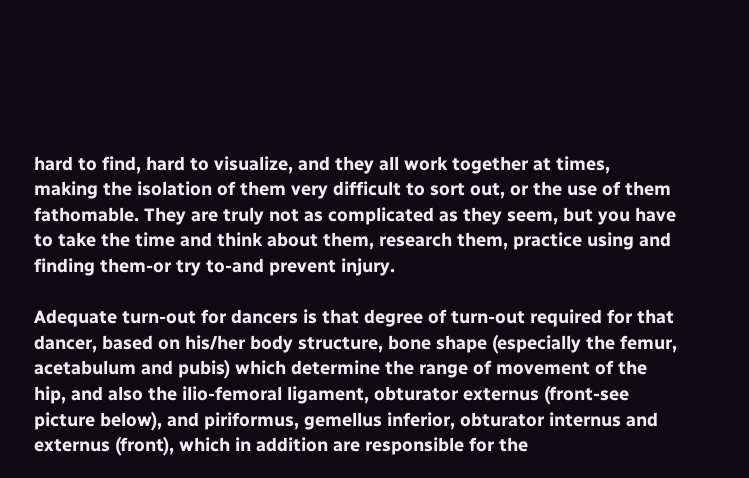hard to find, hard to visualize, and they all work together at times, making the isolation of them very difficult to sort out, or the use of them fathomable. They are truly not as complicated as they seem, but you have to take the time and think about them, research them, practice using and finding them-or try to-and prevent injury.

Adequate turn-out for dancers is that degree of turn-out required for that dancer, based on his/her body structure, bone shape (especially the femur, acetabulum and pubis) which determine the range of movement of the hip, and also the ilio-femoral ligament, obturator externus (front-see picture below), and piriformus, gemellus inferior, obturator internus and externus (front), which in addition are responsible for the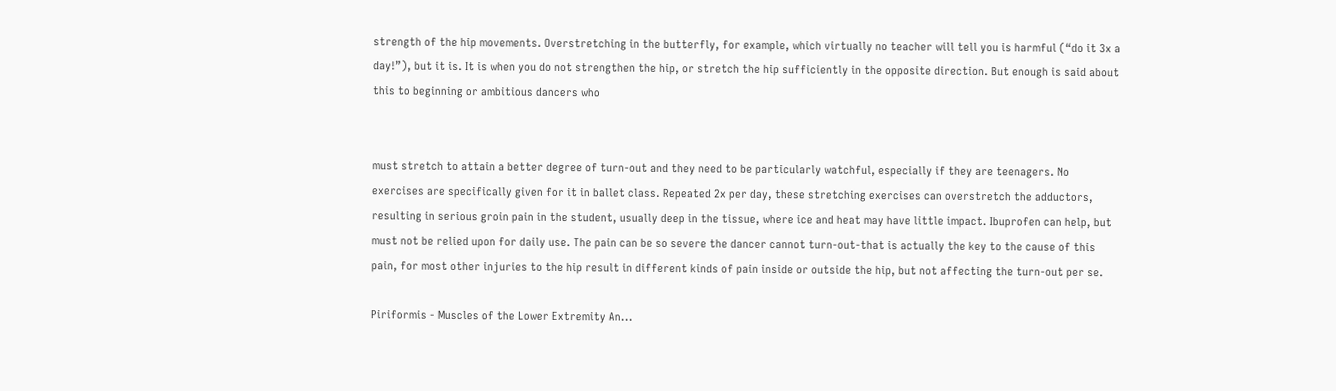strength of the hip movements. Overstretching in the butterfly, for example, which virtually no teacher will tell you is harmful (“do it 3x a day!”), but it is. It is when you do not strengthen the hip, or stretch the hip sufficiently in the opposite direction. But enough is said about this to beginning or ambitious dancers who


must stretch to attain a better degree of turn-out and they need to be particularly watchful, especially if they are teenagers. No exercises are specifically given for it in ballet class. Repeated 2x per day, these stretching exercises can overstretch the adductors, resulting in serious groin pain in the student, usually deep in the tissue, where ice and heat may have little impact. Ibuprofen can help, but must not be relied upon for daily use. The pain can be so severe the dancer cannot turn-out-that is actually the key to the cause of this pain, for most other injuries to the hip result in different kinds of pain inside or outside the hip, but not affecting the turn-out per se.

Piriformis - Muscles of the Lower Extremity An...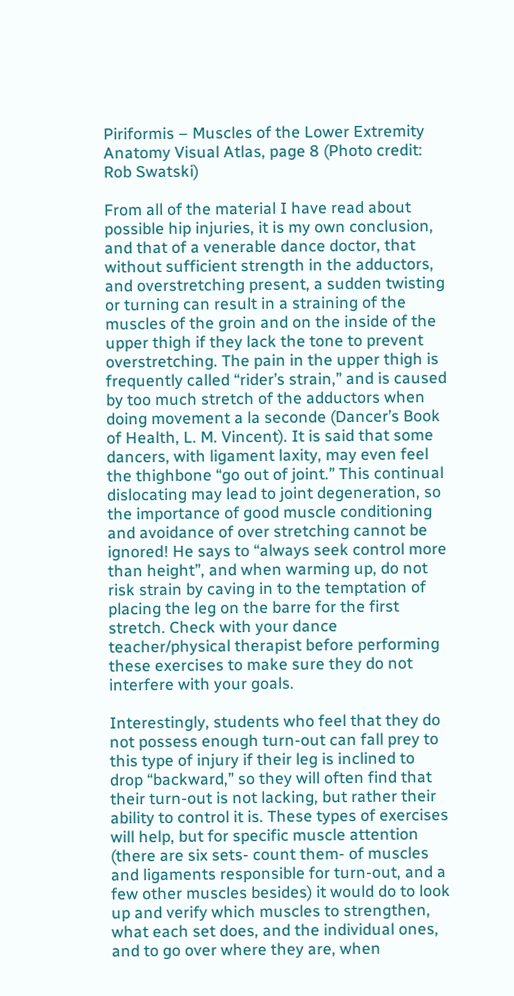Piriformis – Muscles of the Lower Extremity Anatomy Visual Atlas, page 8 (Photo credit: Rob Swatski)

From all of the material I have read about possible hip injuries, it is my own conclusion, and that of a venerable dance doctor, that without sufficient strength in the adductors, and overstretching present, a sudden twisting or turning can result in a straining of the muscles of the groin and on the inside of the upper thigh if they lack the tone to prevent overstretching. The pain in the upper thigh is frequently called “rider’s strain,” and is caused by too much stretch of the adductors when doing movement a la seconde (Dancer’s Book of Health, L. M. Vincent). It is said that some dancers, with ligament laxity, may even feel the thighbone “go out of joint.” This continual dislocating may lead to joint degeneration, so the importance of good muscle conditioning and avoidance of over stretching cannot be ignored! He says to “always seek control more than height”, and when warming up, do not risk strain by caving in to the temptation of placing the leg on the barre for the first stretch. Check with your dance teacher/physical therapist before performing these exercises to make sure they do not interfere with your goals.

Interestingly, students who feel that they do not possess enough turn-out can fall prey to this type of injury if their leg is inclined to drop “backward,” so they will often find that their turn-out is not lacking, but rather their ability to control it is. These types of exercises will help, but for specific muscle attention (there are six sets- count them- of muscles and ligaments responsible for turn-out, and a few other muscles besides) it would do to look up and verify which muscles to strengthen, what each set does, and the individual ones, and to go over where they are, when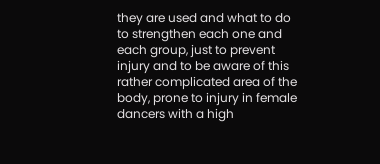they are used and what to do to strengthen each one and each group, just to prevent injury and to be aware of this rather complicated area of the body, prone to injury in female dancers with a high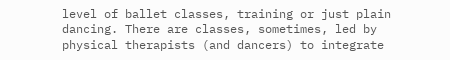level of ballet classes, training or just plain dancing. There are classes, sometimes, led by physical therapists (and dancers) to integrate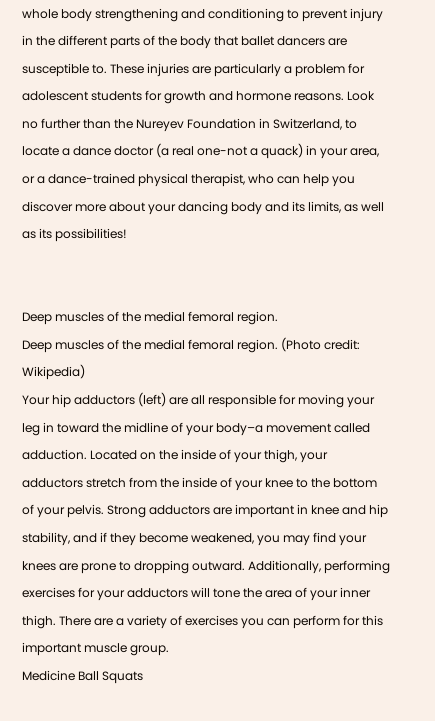whole body strengthening and conditioning to prevent injury in the different parts of the body that ballet dancers are susceptible to. These injuries are particularly a problem for adolescent students for growth and hormone reasons. Look no further than the Nureyev Foundation in Switzerland, to locate a dance doctor (a real one-not a quack) in your area, or a dance-trained physical therapist, who can help you discover more about your dancing body and its limits, as well as its possibilities!


Deep muscles of the medial femoral region.
Deep muscles of the medial femoral region. (Photo credit: Wikipedia)
Your hip adductors (left) are all responsible for moving your leg in toward the midline of your body–a movement called adduction. Located on the inside of your thigh, your adductors stretch from the inside of your knee to the bottom of your pelvis. Strong adductors are important in knee and hip stability, and if they become weakened, you may find your knees are prone to dropping outward. Additionally, performing exercises for your adductors will tone the area of your inner thigh. There are a variety of exercises you can perform for this important muscle group.
Medicine Ball Squats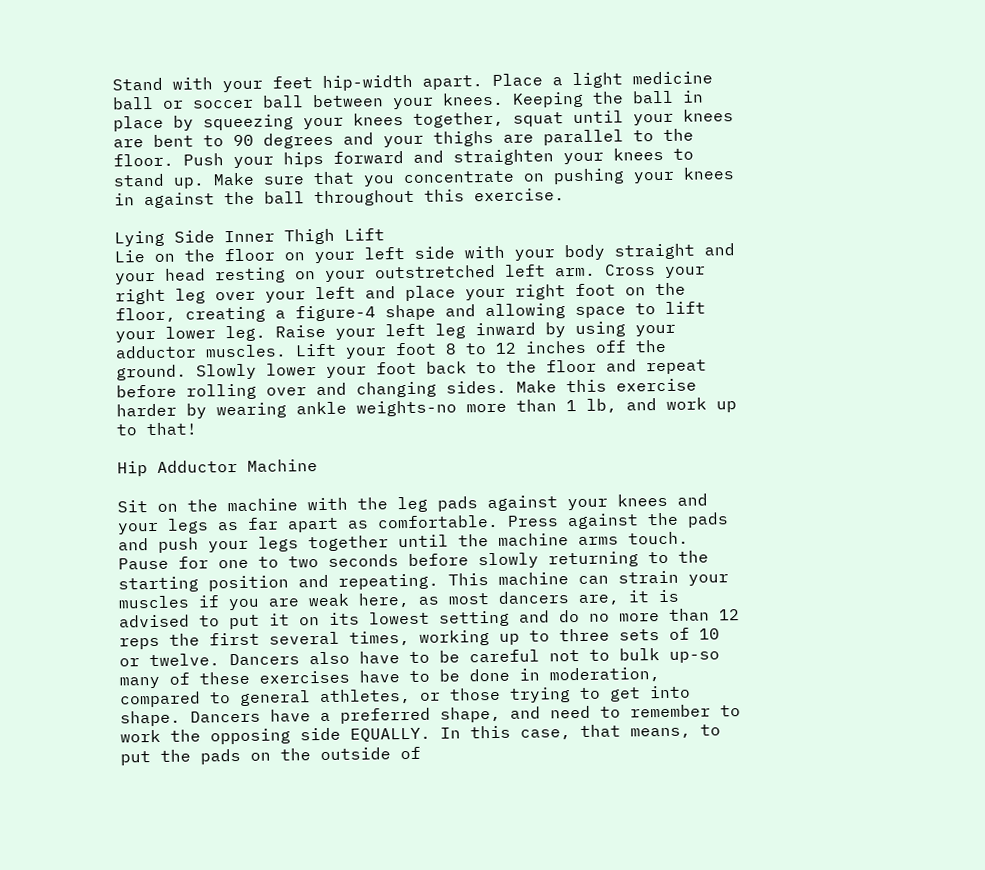Stand with your feet hip-width apart. Place a light medicine ball or soccer ball between your knees. Keeping the ball in place by squeezing your knees together, squat until your knees are bent to 90 degrees and your thighs are parallel to the floor. Push your hips forward and straighten your knees to stand up. Make sure that you concentrate on pushing your knees in against the ball throughout this exercise.

Lying Side Inner Thigh Lift
Lie on the floor on your left side with your body straight and your head resting on your outstretched left arm. Cross your right leg over your left and place your right foot on the floor, creating a figure-4 shape and allowing space to lift your lower leg. Raise your left leg inward by using your adductor muscles. Lift your foot 8 to 12 inches off the ground. Slowly lower your foot back to the floor and repeat before rolling over and changing sides. Make this exercise harder by wearing ankle weights-no more than 1 lb, and work up to that!

Hip Adductor Machine

Sit on the machine with the leg pads against your knees and your legs as far apart as comfortable. Press against the pads and push your legs together until the machine arms touch. Pause for one to two seconds before slowly returning to the starting position and repeating. This machine can strain your muscles if you are weak here, as most dancers are, it is advised to put it on its lowest setting and do no more than 12 reps the first several times, working up to three sets of 10 or twelve. Dancers also have to be careful not to bulk up-so many of these exercises have to be done in moderation, compared to general athletes, or those trying to get into shape. Dancers have a preferred shape, and need to remember to work the opposing side EQUALLY. In this case, that means, to put the pads on the outside of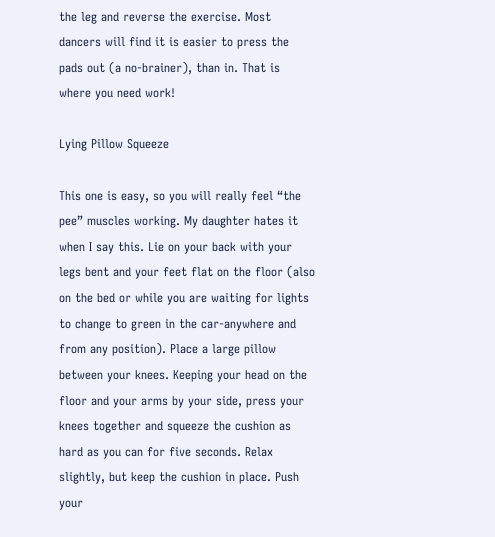the leg and reverse the exercise. Most dancers will find it is easier to press the pads out (a no-brainer), than in. That is where you need work!

Lying Pillow Squeeze

This one is easy, so you will really feel “the pee” muscles working. My daughter hates it when I say this. Lie on your back with your legs bent and your feet flat on the floor (also on the bed or while you are waiting for lights to change to green in the car-anywhere and from any position). Place a large pillow between your knees. Keeping your head on the floor and your arms by your side, press your knees together and squeeze the cushion as hard as you can for five seconds. Relax slightly, but keep the cushion in place. Push your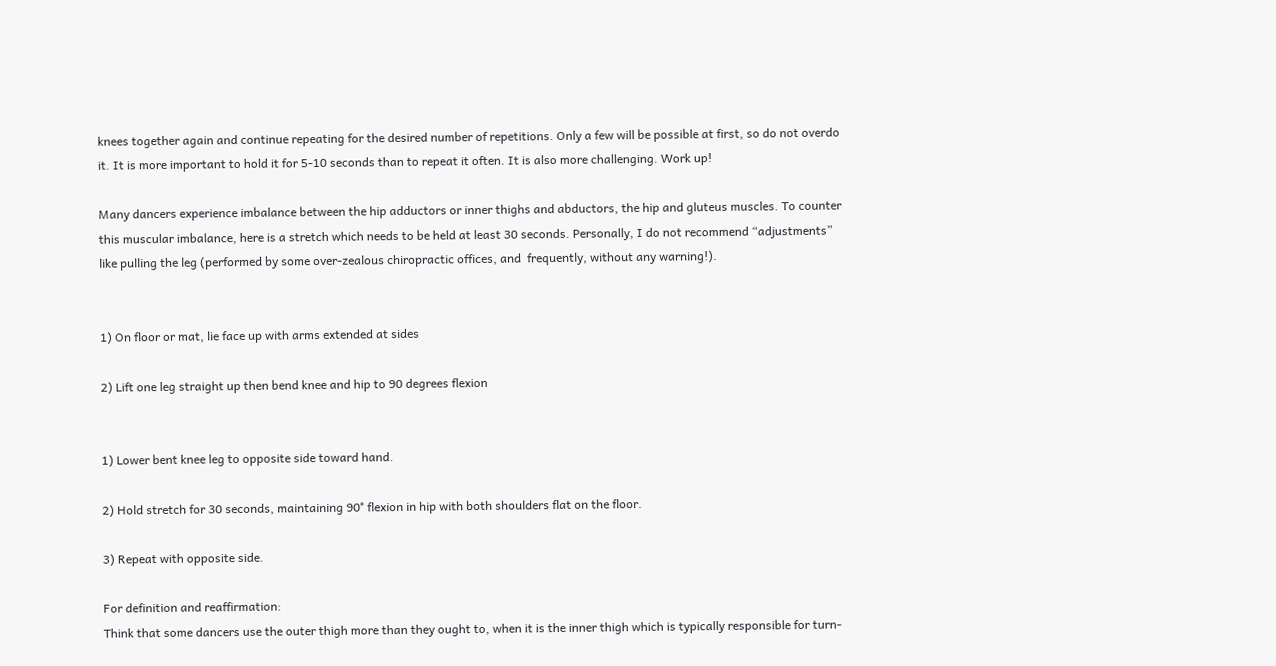knees together again and continue repeating for the desired number of repetitions. Only a few will be possible at first, so do not overdo it. It is more important to hold it for 5-10 seconds than to repeat it often. It is also more challenging. Work up!

Many dancers experience imbalance between the hip adductors or inner thighs and abductors, the hip and gluteus muscles. To counter this muscular imbalance, here is a stretch which needs to be held at least 30 seconds. Personally, I do not recommend “adjustments” like pulling the leg (performed by some over-zealous chiropractic offices, and  frequently, without any warning!).


1) On floor or mat, lie face up with arms extended at sides

2) Lift one leg straight up then bend knee and hip to 90 degrees flexion


1) Lower bent knee leg to opposite side toward hand.

2) Hold stretch for 30 seconds, maintaining 90° flexion in hip with both shoulders flat on the floor.

3) Repeat with opposite side.

For definition and reaffirmation:
Think that some dancers use the outer thigh more than they ought to, when it is the inner thigh which is typically responsible for turn-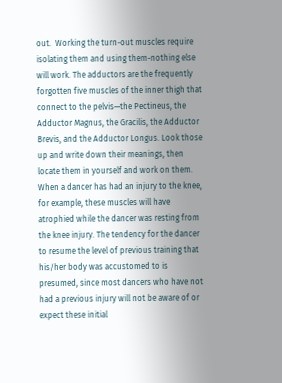out.  Working the turn-out muscles require isolating them and using them-nothing else will work. The adductors are the frequently forgotten five muscles of the inner thigh that connect to the pelvis—the Pectineus, the Adductor Magnus, the Gracilis, the Adductor Brevis, and the Adductor Longus. Look those up and write down their meanings, then locate them in yourself and work on them. When a dancer has had an injury to the knee, for example, these muscles will have atrophied while the dancer was resting from the knee injury. The tendency for the dancer to resume the level of previous training that his/her body was accustomed to is presumed, since most dancers who have not had a previous injury will not be aware of or expect these initial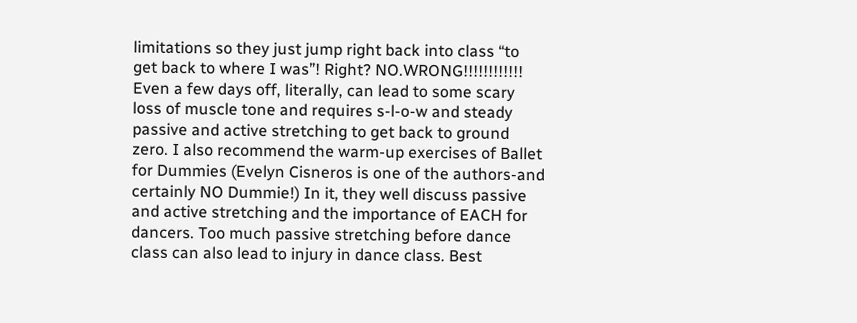limitations so they just jump right back into class “to get back to where I was”! Right? NO.WRONG!!!!!!!!!!!!
Even a few days off, literally, can lead to some scary loss of muscle tone and requires s-l-o-w and steady passive and active stretching to get back to ground zero. I also recommend the warm-up exercises of Ballet for Dummies (Evelyn Cisneros is one of the authors-and certainly NO Dummie!) In it, they well discuss passive and active stretching and the importance of EACH for dancers. Too much passive stretching before dance class can also lead to injury in dance class. Best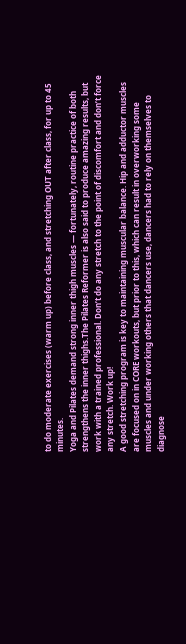to do moderate exercises (warm up) before class, and stretching OUT after class, for up to 45 minutes.
Yoga and Pilates demand strong inner thigh muscles — fortunately, routine practice of both strengthens the inner thighs.The Pilates Reformer is also said to produce amazing results, but work with a trained professional. Don’t do any stretch to the point of discomfort and don’t force any stretch. Work up!
A good stretching program is key to maintaining muscular balance. Hip and adductor muscles are focused on in CORE workouts, but prior to this, which can result in overworking some muscles and under working others that dancers use, dancers had to rely on themselves to diagnose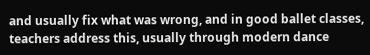and usually fix what was wrong, and in good ballet classes, teachers address this, usually through modern dance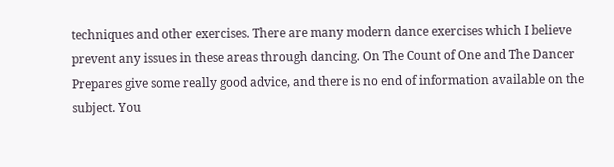techniques and other exercises. There are many modern dance exercises which I believe prevent any issues in these areas through dancing. On The Count of One and The Dancer Prepares give some really good advice, and there is no end of information available on the subject. You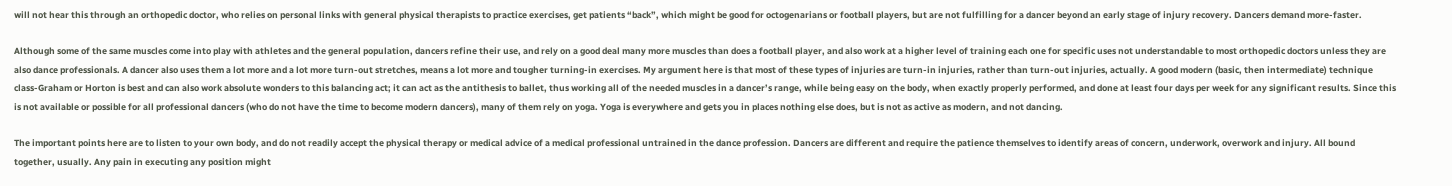will not hear this through an orthopedic doctor, who relies on personal links with general physical therapists to practice exercises, get patients “back”, which might be good for octogenarians or football players, but are not fulfilling for a dancer beyond an early stage of injury recovery. Dancers demand more-faster.

Although some of the same muscles come into play with athletes and the general population, dancers refine their use, and rely on a good deal many more muscles than does a football player, and also work at a higher level of training each one for specific uses not understandable to most orthopedic doctors unless they are also dance professionals. A dancer also uses them a lot more and a lot more turn-out stretches, means a lot more and tougher turning-in exercises. My argument here is that most of these types of injuries are turn-in injuries, rather than turn-out injuries, actually. A good modern (basic, then intermediate) technique class-Graham or Horton is best and can also work absolute wonders to this balancing act; it can act as the antithesis to ballet, thus working all of the needed muscles in a dancer’s range, while being easy on the body, when exactly properly performed, and done at least four days per week for any significant results. Since this is not available or possible for all professional dancers (who do not have the time to become modern dancers), many of them rely on yoga. Yoga is everywhere and gets you in places nothing else does, but is not as active as modern, and not dancing.

The important points here are to listen to your own body, and do not readily accept the physical therapy or medical advice of a medical professional untrained in the dance profession. Dancers are different and require the patience themselves to identify areas of concern, underwork, overwork and injury. All bound together, usually. Any pain in executing any position might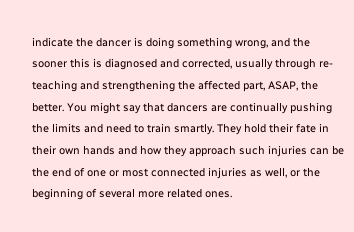indicate the dancer is doing something wrong, and the sooner this is diagnosed and corrected, usually through re-teaching and strengthening the affected part, ASAP, the better. You might say that dancers are continually pushing the limits and need to train smartly. They hold their fate in their own hands and how they approach such injuries can be the end of one or most connected injuries as well, or the beginning of several more related ones.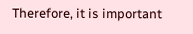Therefore, it is important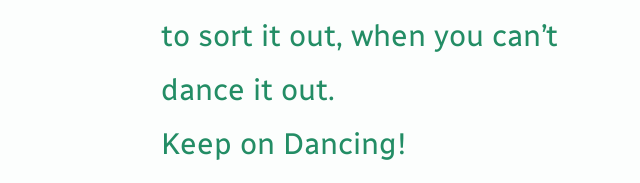to sort it out, when you can’t dance it out.
Keep on Dancing!